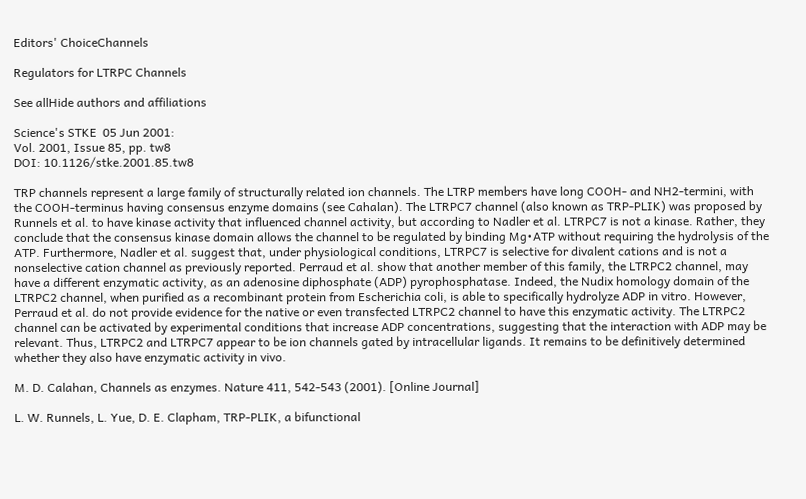Editors' ChoiceChannels

Regulators for LTRPC Channels

See allHide authors and affiliations

Science's STKE  05 Jun 2001:
Vol. 2001, Issue 85, pp. tw8
DOI: 10.1126/stke.2001.85.tw8

TRP channels represent a large family of structurally related ion channels. The LTRP members have long COOH- and NH2-termini, with the COOH-terminus having consensus enzyme domains (see Cahalan). The LTRPC7 channel (also known as TRP-PLIK) was proposed by Runnels et al. to have kinase activity that influenced channel activity, but according to Nadler et al. LTRPC7 is not a kinase. Rather, they conclude that the consensus kinase domain allows the channel to be regulated by binding Mg•ATP without requiring the hydrolysis of the ATP. Furthermore, Nadler et al. suggest that, under physiological conditions, LTRPC7 is selective for divalent cations and is not a nonselective cation channel as previously reported. Perraud et al. show that another member of this family, the LTRPC2 channel, may have a different enzymatic activity, as an adenosine diphosphate (ADP) pyrophosphatase. Indeed, the Nudix homology domain of the LTRPC2 channel, when purified as a recombinant protein from Escherichia coli, is able to specifically hydrolyze ADP in vitro. However, Perraud et al. do not provide evidence for the native or even transfected LTRPC2 channel to have this enzymatic activity. The LTRPC2 channel can be activated by experimental conditions that increase ADP concentrations, suggesting that the interaction with ADP may be relevant. Thus, LTRPC2 and LTRPC7 appear to be ion channels gated by intracellular ligands. It remains to be definitively determined whether they also have enzymatic activity in vivo.

M. D. Calahan, Channels as enzymes. Nature 411, 542-543 (2001). [Online Journal]

L. W. Runnels, L. Yue, D. E. Clapham, TRP-PLIK, a bifunctional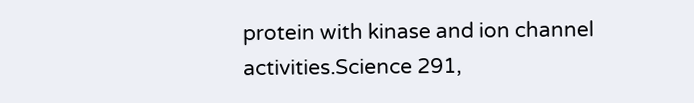protein with kinase and ion channel activities.Science 291,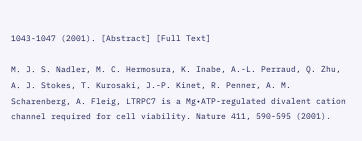1043-1047 (2001). [Abstract] [Full Text]

M. J. S. Nadler, M. C. Hermosura, K. Inabe, A.-L. Perraud, Q. Zhu, A. J. Stokes, T. Kurosaki, J.-P. Kinet, R. Penner, A. M. Scharenberg, A. Fleig, LTRPC7 is a Mg•ATP-regulated divalent cation channel required for cell viability. Nature 411, 590-595 (2001).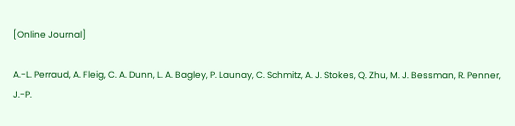[Online Journal]

A.-L. Perraud, A. Fleig, C. A. Dunn, L. A. Bagley, P. Launay, C. Schmitz, A. J. Stokes, Q. Zhu, M. J. Bessman, R. Penner, J.-P.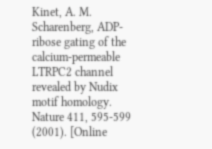Kinet, A. M. Scharenberg, ADP-ribose gating of the calcium-permeable LTRPC2 channel revealed by Nudix motif homology. Nature 411, 595-599 (2001). [Online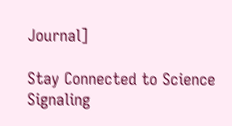Journal]

Stay Connected to Science Signaling